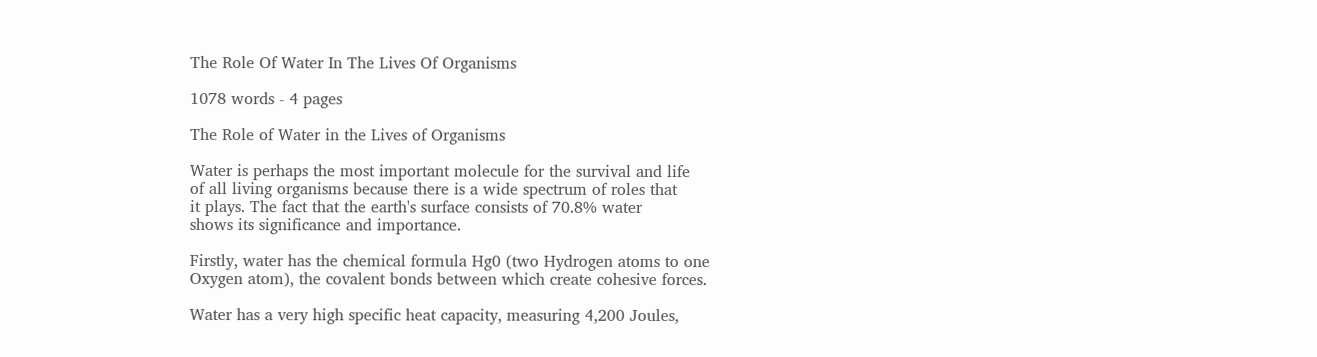The Role Of Water In The Lives Of Organisms

1078 words - 4 pages

The Role of Water in the Lives of Organisms

Water is perhaps the most important molecule for the survival and life
of all living organisms because there is a wide spectrum of roles that
it plays. The fact that the earth's surface consists of 70.8% water
shows its significance and importance.

Firstly, water has the chemical formula Hg0 (two Hydrogen atoms to one
Oxygen atom), the covalent bonds between which create cohesive forces.

Water has a very high specific heat capacity, measuring 4,200 Joules,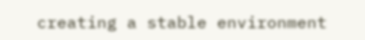creating a stable environment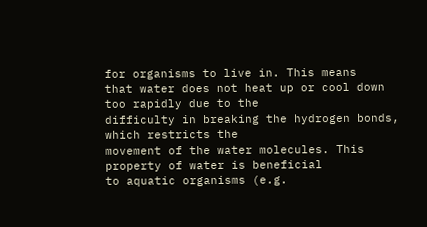for organisms to live in. This means
that water does not heat up or cool down too rapidly due to the
difficulty in breaking the hydrogen bonds, which restricts the
movement of the water molecules. This property of water is beneficial
to aquatic organisms (e.g.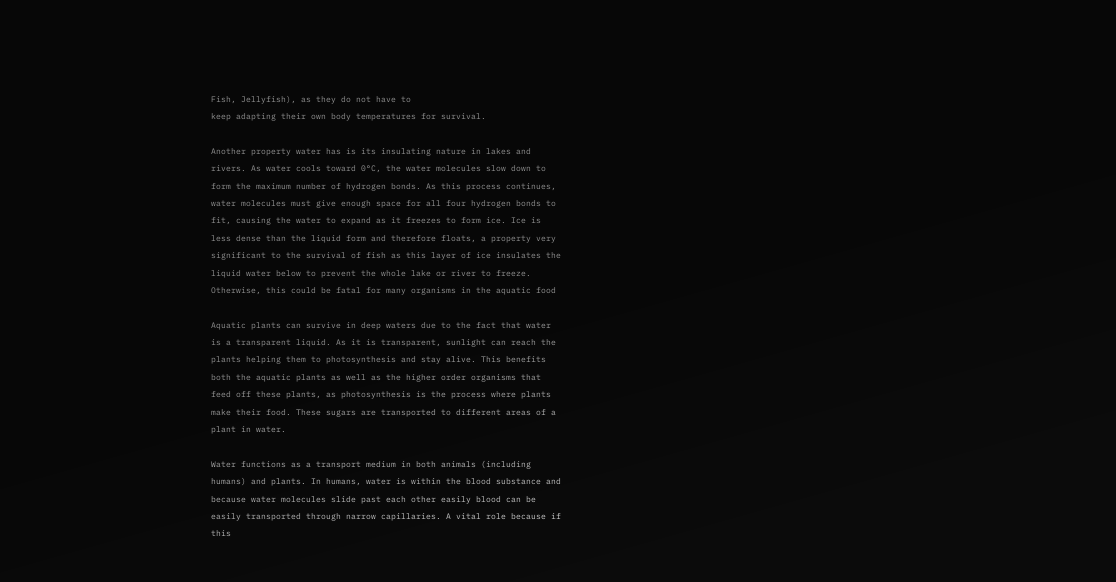Fish, Jellyfish), as they do not have to
keep adapting their own body temperatures for survival.

Another property water has is its insulating nature in lakes and
rivers. As water cools toward 0°C, the water molecules slow down to
form the maximum number of hydrogen bonds. As this process continues,
water molecules must give enough space for all four hydrogen bonds to
fit, causing the water to expand as it freezes to form ice. Ice is
less dense than the liquid form and therefore floats, a property very
significant to the survival of fish as this layer of ice insulates the
liquid water below to prevent the whole lake or river to freeze.
Otherwise, this could be fatal for many organisms in the aquatic food

Aquatic plants can survive in deep waters due to the fact that water
is a transparent liquid. As it is transparent, sunlight can reach the
plants helping them to photosynthesis and stay alive. This benefits
both the aquatic plants as well as the higher order organisms that
feed off these plants, as photosynthesis is the process where plants
make their food. These sugars are transported to different areas of a
plant in water.

Water functions as a transport medium in both animals (including
humans) and plants. In humans, water is within the blood substance and
because water molecules slide past each other easily blood can be
easily transported through narrow capillaries. A vital role because if
this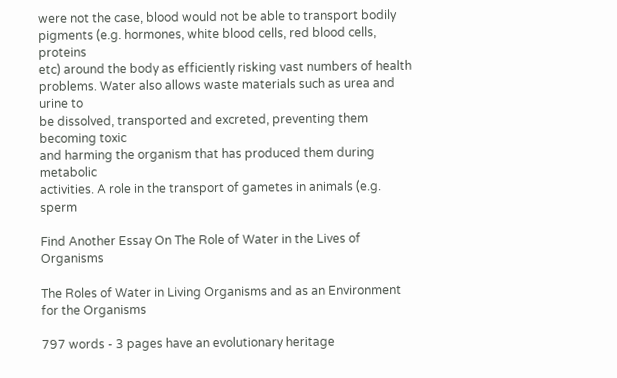were not the case, blood would not be able to transport bodily
pigments (e.g. hormones, white blood cells, red blood cells, proteins
etc) around the body as efficiently risking vast numbers of health
problems. Water also allows waste materials such as urea and urine to
be dissolved, transported and excreted, preventing them becoming toxic
and harming the organism that has produced them during metabolic
activities. A role in the transport of gametes in animals (e.g. sperm

Find Another Essay On The Role of Water in the Lives of Organisms

The Roles of Water in Living Organisms and as an Environment for the Organisms

797 words - 3 pages have an evolutionary heritage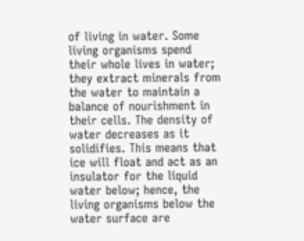of living in water. Some living organisms spend their whole lives in water; they extract minerals from the water to maintain a balance of nourishment in their cells. The density of water decreases as it solidifies. This means that ice will float and act as an insulator for the liquid water below; hence, the living organisms below the water surface are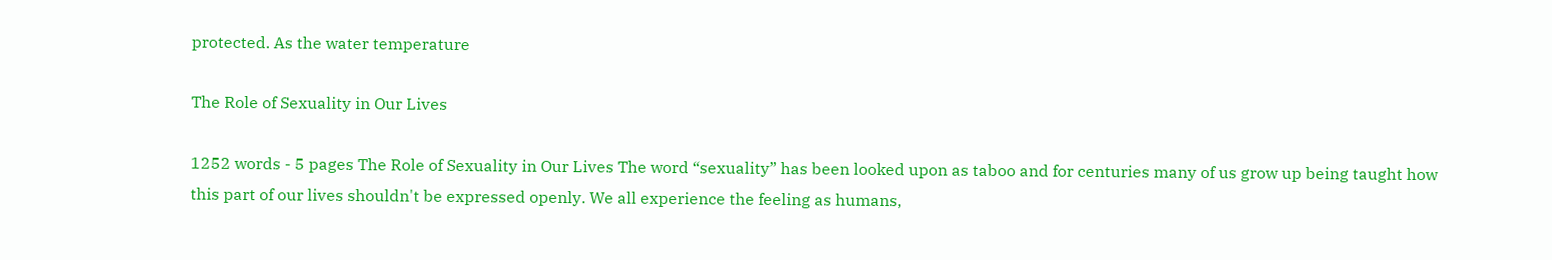protected. As the water temperature

The Role of Sexuality in Our Lives

1252 words - 5 pages The Role of Sexuality in Our Lives The word “sexuality” has been looked upon as taboo and for centuries many of us grow up being taught how this part of our lives shouldn't be expressed openly. We all experience the feeling as humans,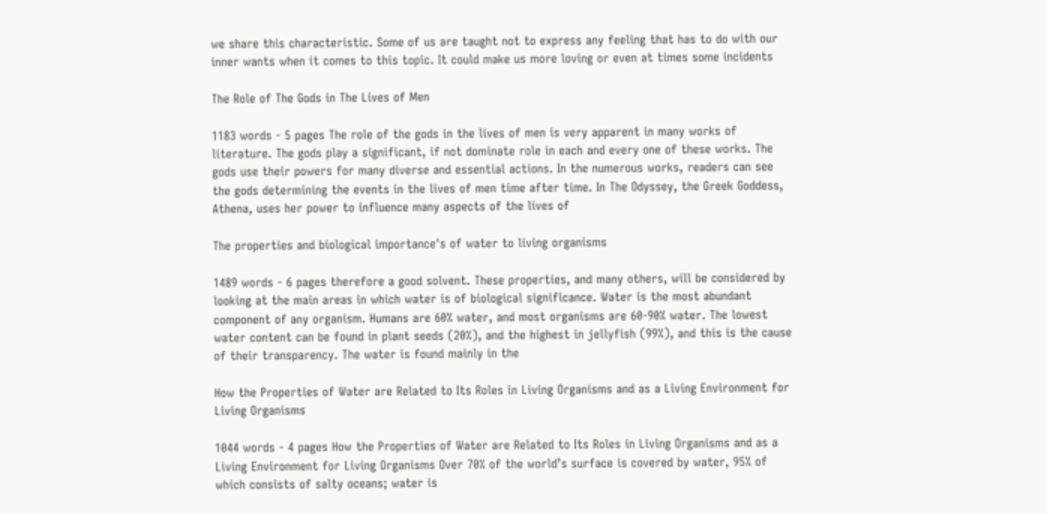we share this characteristic. Some of us are taught not to express any feeling that has to do with our inner wants when it comes to this topic. It could make us more loving or even at times some incidents

The Role of The Gods in The Lives of Men

1183 words - 5 pages The role of the gods in the lives of men is very apparent in many works of literature. The gods play a significant, if not dominate role in each and every one of these works. The gods use their powers for many diverse and essential actions. In the numerous works, readers can see the gods determining the events in the lives of men time after time. In The Odyssey, the Greek Goddess, Athena, uses her power to influence many aspects of the lives of

The properties and biological importance's of water to living organisms

1489 words - 6 pages therefore a good solvent. These properties, and many others, will be considered by looking at the main areas in which water is of biological significance. Water is the most abundant component of any organism. Humans are 60% water, and most organisms are 60-90% water. The lowest water content can be found in plant seeds (20%), and the highest in jellyfish (99%), and this is the cause of their transparency. The water is found mainly in the

How the Properties of Water are Related to Its Roles in Living Organisms and as a Living Environment for Living Organisms

1044 words - 4 pages How the Properties of Water are Related to Its Roles in Living Organisms and as a Living Environment for Living Organisms Over 70% of the world’s surface is covered by water, 95% of which consists of salty oceans; water is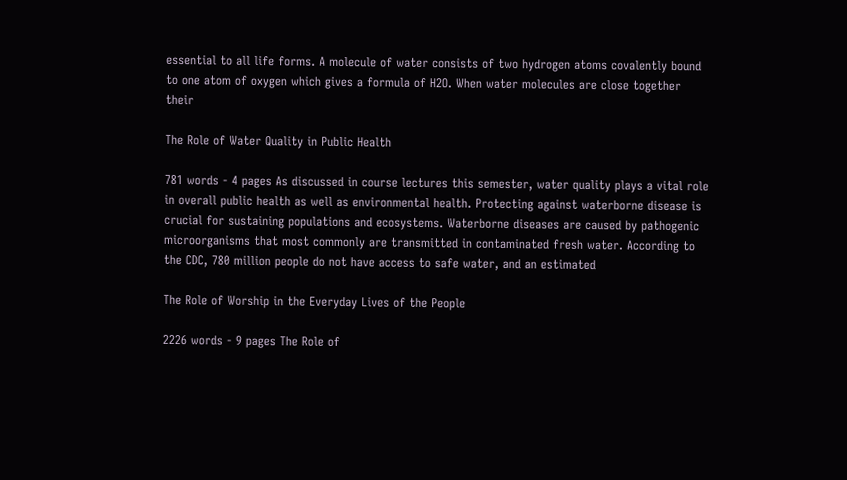essential to all life forms. A molecule of water consists of two hydrogen atoms covalently bound to one atom of oxygen which gives a formula of H2O. When water molecules are close together their

The Role of Water Quality in Public Health

781 words - 4 pages As discussed in course lectures this semester, water quality plays a vital role in overall public health as well as environmental health. Protecting against waterborne disease is crucial for sustaining populations and ecosystems. Waterborne diseases are caused by pathogenic microorganisms that most commonly are transmitted in contaminated fresh water. According to the CDC, 780 million people do not have access to safe water, and an estimated

The Role of Worship in the Everyday Lives of the People

2226 words - 9 pages The Role of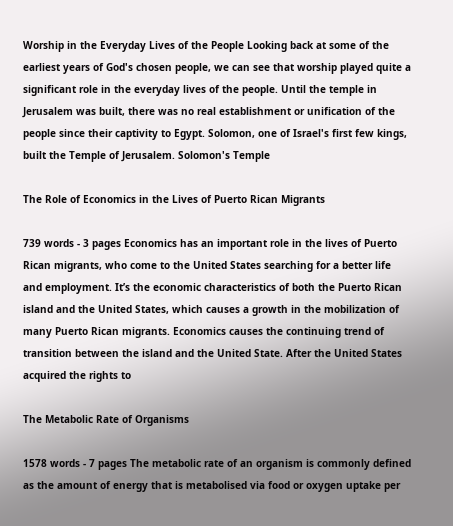Worship in the Everyday Lives of the People Looking back at some of the earliest years of God's chosen people, we can see that worship played quite a significant role in the everyday lives of the people. Until the temple in Jerusalem was built, there was no real establishment or unification of the people since their captivity to Egypt. Solomon, one of Israel's first few kings, built the Temple of Jerusalem. Solomon's Temple

The Role of Economics in the Lives of Puerto Rican Migrants

739 words - 3 pages Economics has an important role in the lives of Puerto Rican migrants, who come to the United States searching for a better life and employment. It’s the economic characteristics of both the Puerto Rican island and the United States, which causes a growth in the mobilization of many Puerto Rican migrants. Economics causes the continuing trend of transition between the island and the United State. After the United States acquired the rights to

The Metabolic Rate of Organisms

1578 words - 7 pages The metabolic rate of an organism is commonly defined as the amount of energy that is metabolised via food or oxygen uptake per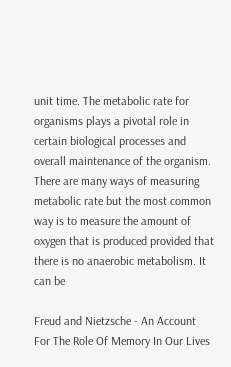unit time. The metabolic rate for organisms plays a pivotal role in certain biological processes and overall maintenance of the organism. There are many ways of measuring metabolic rate but the most common way is to measure the amount of oxygen that is produced provided that there is no anaerobic metabolism. It can be

Freud and Nietzsche - An Account For The Role Of Memory In Our Lives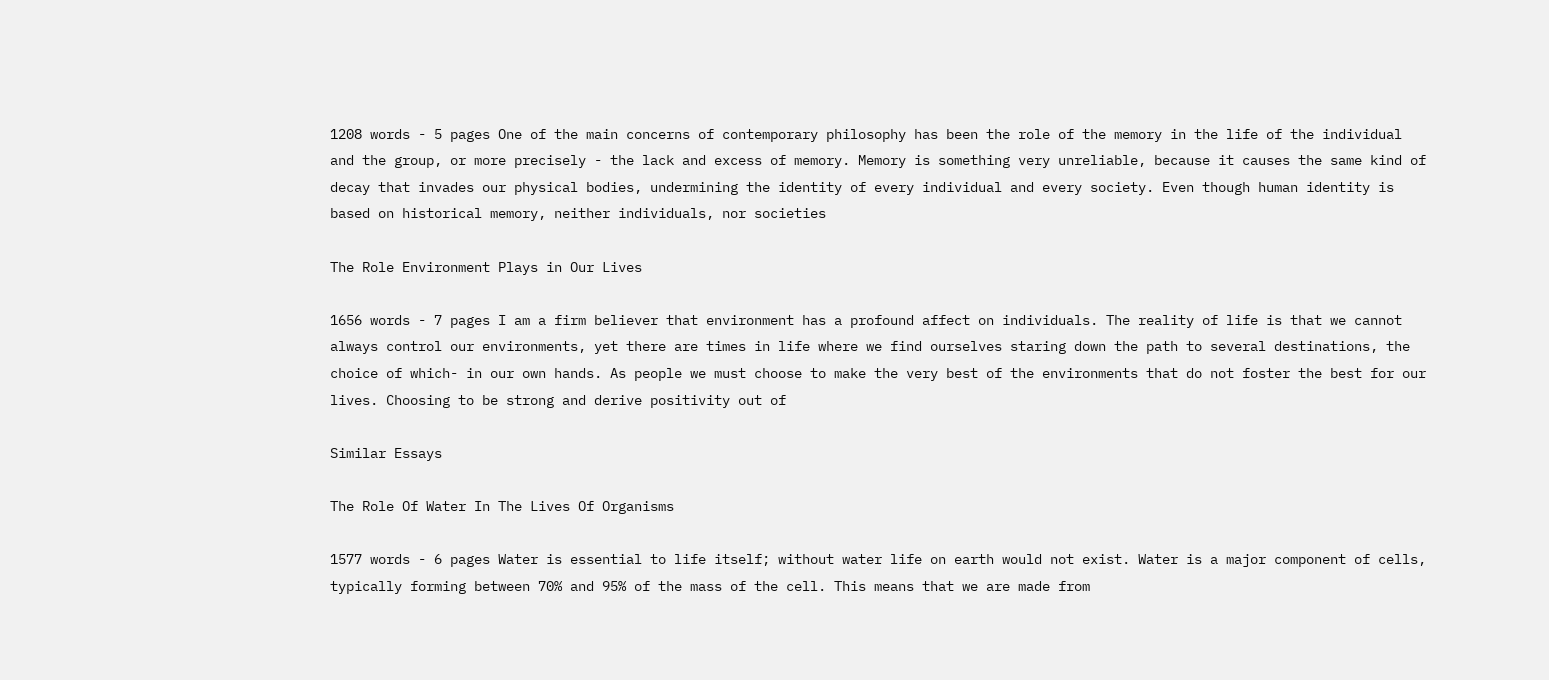1208 words - 5 pages One of the main concerns of contemporary philosophy has been the role of the memory in the life of the individual and the group, or more precisely - the lack and excess of memory. Memory is something very unreliable, because it causes the same kind of decay that invades our physical bodies, undermining the identity of every individual and every society. Even though human identity is based on historical memory, neither individuals, nor societies

The Role Environment Plays in Our Lives

1656 words - 7 pages I am a firm believer that environment has a profound affect on individuals. The reality of life is that we cannot always control our environments, yet there are times in life where we find ourselves staring down the path to several destinations, the choice of which- in our own hands. As people we must choose to make the very best of the environments that do not foster the best for our lives. Choosing to be strong and derive positivity out of

Similar Essays

The Role Of Water In The Lives Of Organisms

1577 words - 6 pages Water is essential to life itself; without water life on earth would not exist. Water is a major component of cells, typically forming between 70% and 95% of the mass of the cell. This means that we are made from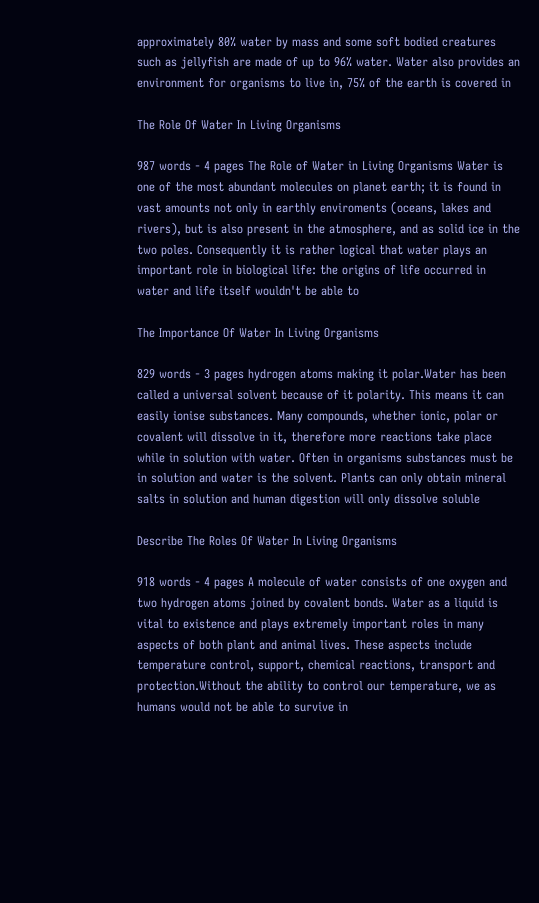approximately 80% water by mass and some soft bodied creatures such as jellyfish are made of up to 96% water. Water also provides an environment for organisms to live in, 75% of the earth is covered in

The Role Of Water In Living Organisms

987 words - 4 pages The Role of Water in Living Organisms Water is one of the most abundant molecules on planet earth; it is found in vast amounts not only in earthly enviroments (oceans, lakes and rivers), but is also present in the atmosphere, and as solid ice in the two poles. Consequently it is rather logical that water plays an important role in biological life: the origins of life occurred in water and life itself wouldn't be able to

The Importance Of Water In Living Organisms

829 words - 3 pages hydrogen atoms making it polar.Water has been called a universal solvent because of it polarity. This means it can easily ionise substances. Many compounds, whether ionic, polar or covalent will dissolve in it, therefore more reactions take place while in solution with water. Often in organisms substances must be in solution and water is the solvent. Plants can only obtain mineral salts in solution and human digestion will only dissolve soluble

Describe The Roles Of Water In Living Organisms

918 words - 4 pages A molecule of water consists of one oxygen and two hydrogen atoms joined by covalent bonds. Water as a liquid is vital to existence and plays extremely important roles in many aspects of both plant and animal lives. These aspects include temperature control, support, chemical reactions, transport and protection.Without the ability to control our temperature, we as humans would not be able to survive in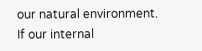our natural environment. If our internal